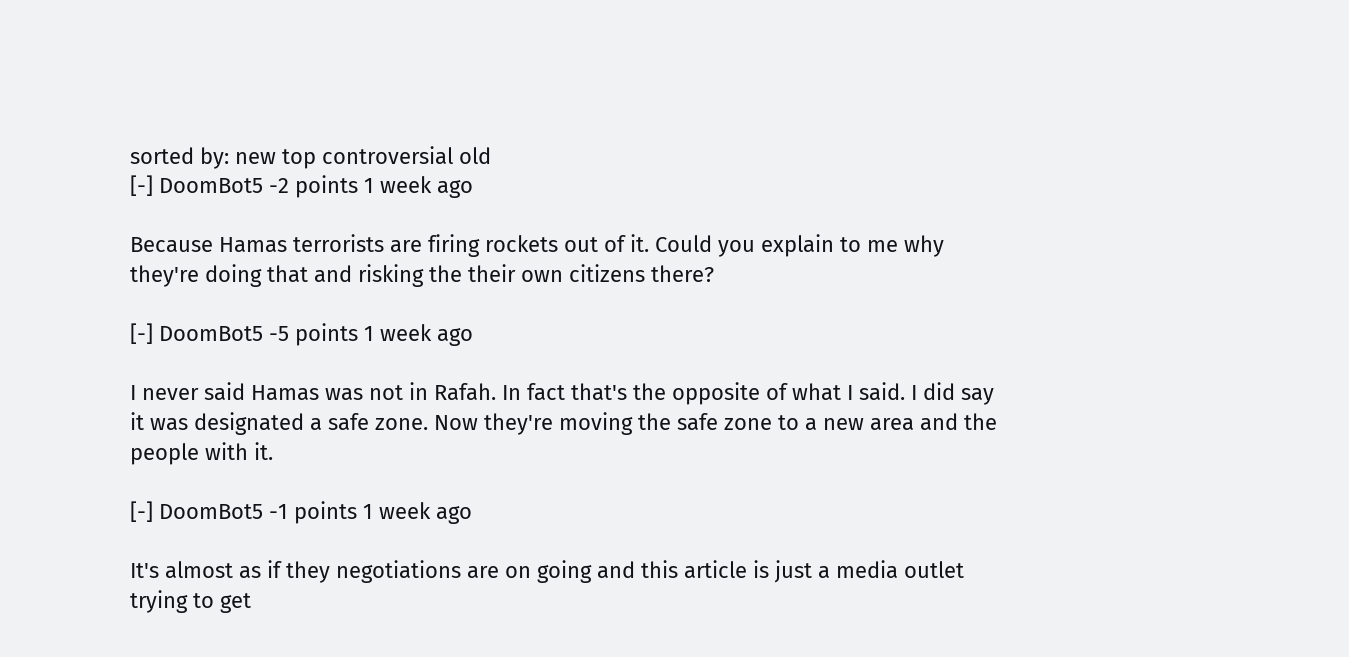sorted by: new top controversial old
[-] DoomBot5 -2 points 1 week ago

Because Hamas terrorists are firing rockets out of it. Could you explain to me why they're doing that and risking the their own citizens there?

[-] DoomBot5 -5 points 1 week ago

I never said Hamas was not in Rafah. In fact that's the opposite of what I said. I did say it was designated a safe zone. Now they're moving the safe zone to a new area and the people with it.

[-] DoomBot5 -1 points 1 week ago

It's almost as if they negotiations are on going and this article is just a media outlet trying to get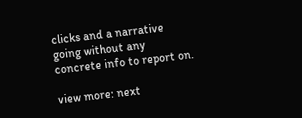clicks and a narrative going without any concrete info to report on.

view more: next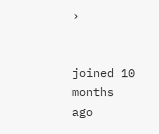›


joined 10 months ago